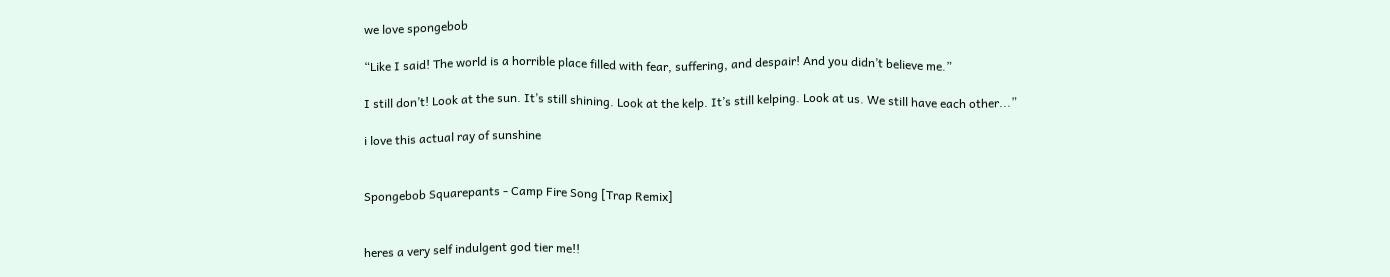we love spongebob

“Like I said! The world is a horrible place filled with fear, suffering, and despair! And you didn’t believe me.”

I still don’t! Look at the sun. It’s still shining. Look at the kelp. It’s still kelping. Look at us. We still have each other...”

i love this actual ray of sunshine


Spongebob Squarepants - Camp Fire Song [Trap Remix]


heres a very self indulgent god tier me!!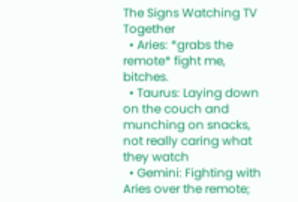The Signs Watching TV Together
  • Aries: *grabs the remote* fight me, bitches.
  • Taurus: Laying down on the couch and munching on snacks, not really caring what they watch
  • Gemini: Fighting with Aries over the remote;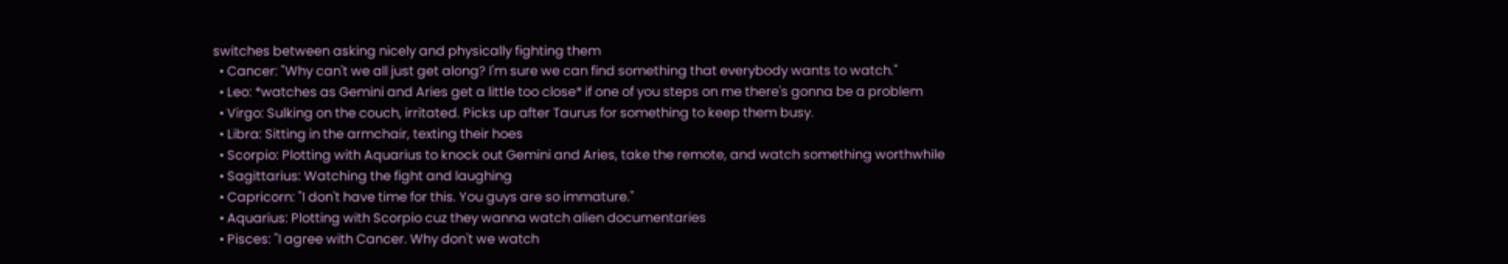switches between asking nicely and physically fighting them
  • Cancer: "Why can't we all just get along? I'm sure we can find something that everybody wants to watch."
  • Leo: *watches as Gemini and Aries get a little too close* if one of you steps on me there's gonna be a problem
  • Virgo: Sulking on the couch, irritated. Picks up after Taurus for something to keep them busy.
  • Libra: Sitting in the armchair, texting their hoes
  • Scorpio: Plotting with Aquarius to knock out Gemini and Aries, take the remote, and watch something worthwhile
  • Sagittarius: Watching the fight and laughing
  • Capricorn: "I don't have time for this. You guys are so immature."
  • Aquarius: Plotting with Scorpio cuz they wanna watch alien documentaries
  • Pisces: "I agree with Cancer. Why don't we watch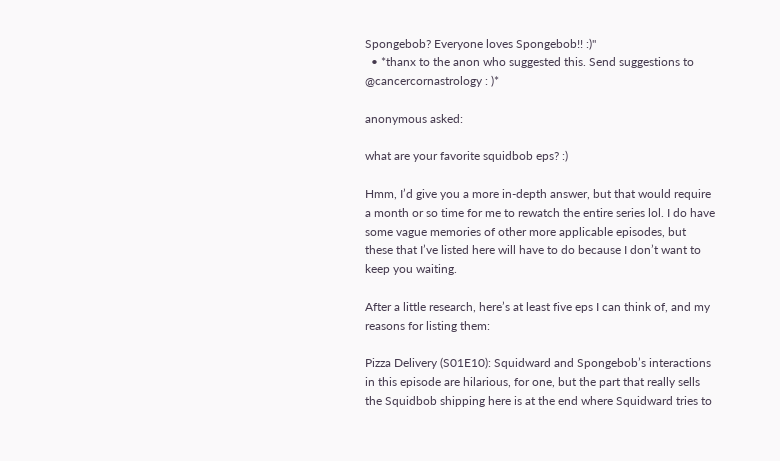Spongebob? Everyone loves Spongebob!! :)"
  • *thanx to the anon who suggested this. Send suggestions to @cancercornastrology : )*

anonymous asked:

what are your favorite squidbob eps? :)

Hmm, I’d give you a more in-depth answer, but that would require a month or so time for me to rewatch the entire series lol. I do have some vague memories of other more applicable episodes, but these that I’ve listed here will have to do because I don’t want to keep you waiting.

After a little research, here’s at least five eps I can think of, and my reasons for listing them:

Pizza Delivery (S01E10): Squidward and Spongebob’s interactions in this episode are hilarious, for one, but the part that really sells the Squidbob shipping here is at the end where Squidward tries to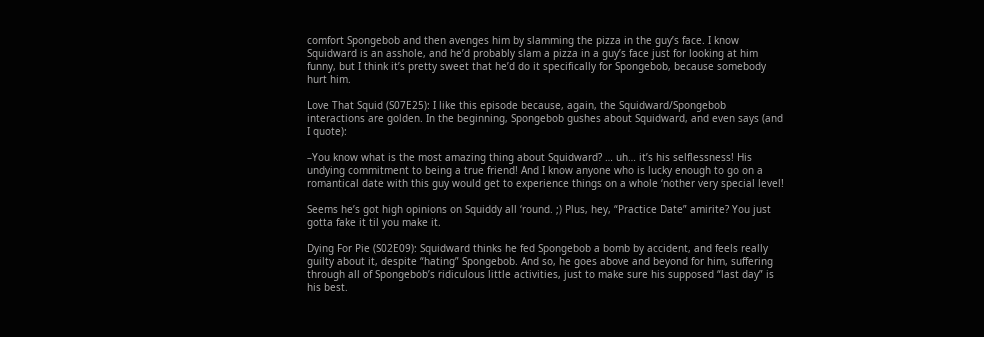comfort Spongebob and then avenges him by slamming the pizza in the guy’s face. I know Squidward is an asshole, and he’d probably slam a pizza in a guy’s face just for looking at him funny, but I think it’s pretty sweet that he’d do it specifically for Spongebob, because somebody hurt him.

Love That Squid (S07E25): I like this episode because, again, the Squidward/Spongebob interactions are golden. In the beginning, Spongebob gushes about Squidward, and even says (and I quote):

–You know what is the most amazing thing about Squidward? … uh… it’s his selflessness! His undying commitment to being a true friend! And I know anyone who is lucky enough to go on a romantical date with this guy would get to experience things on a whole ‘nother very special level!

Seems he’s got high opinions on Squiddy all ‘round. ;) Plus, hey, “Practice Date” amirite? You just gotta fake it til you make it.

Dying For Pie (S02E09): Squidward thinks he fed Spongebob a bomb by accident, and feels really guilty about it, despite “hating” Spongebob. And so, he goes above and beyond for him, suffering through all of Spongebob’s ridiculous little activities, just to make sure his supposed “last day” is his best.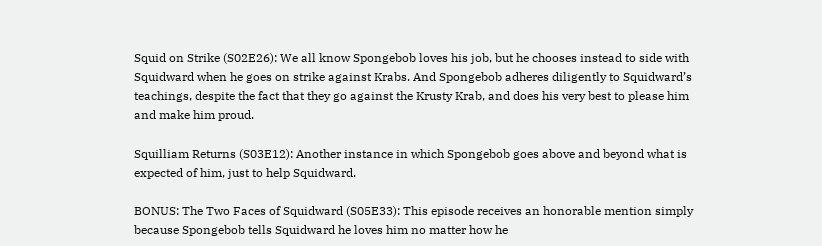Squid on Strike (S02E26): We all know Spongebob loves his job, but he chooses instead to side with Squidward when he goes on strike against Krabs. And Spongebob adheres diligently to Squidward’s teachings, despite the fact that they go against the Krusty Krab, and does his very best to please him and make him proud.

Squilliam Returns (S03E12): Another instance in which Spongebob goes above and beyond what is expected of him, just to help Squidward.

BONUS: The Two Faces of Squidward (S05E33): This episode receives an honorable mention simply because Spongebob tells Squidward he loves him no matter how he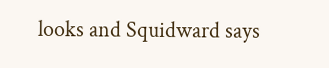looks and Squidward says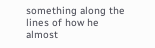something along the lines of how he almost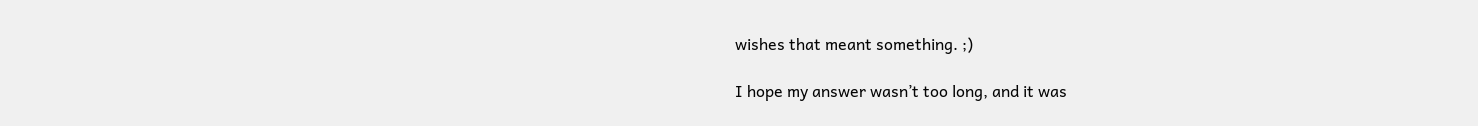wishes that meant something. ;)

I hope my answer wasn’t too long, and it was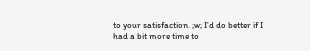to your satisfaction. ;w; I’d do better if I had a bit more time to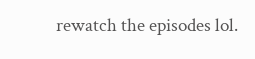rewatch the episodes lol.